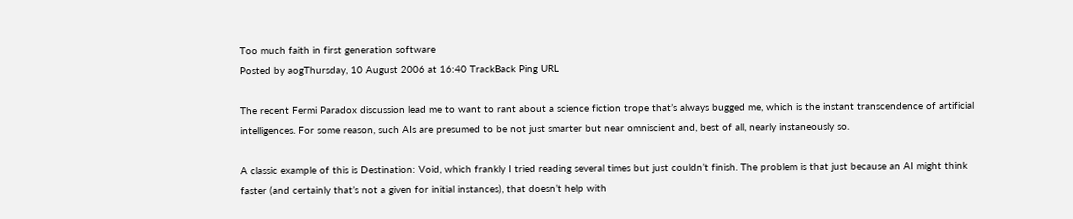Too much faith in first generation software
Posted by aogThursday, 10 August 2006 at 16:40 TrackBack Ping URL

The recent Fermi Paradox discussion lead me to want to rant about a science fiction trope that’s always bugged me, which is the instant transcendence of artificial intelligences. For some reason, such AIs are presumed to be not just smarter but near omniscient and, best of all, nearly instaneously so.

A classic example of this is Destination: Void, which frankly I tried reading several times but just couldn’t finish. The problem is that just because an AI might think faster (and certainly that’s not a given for initial instances), that doesn’t help with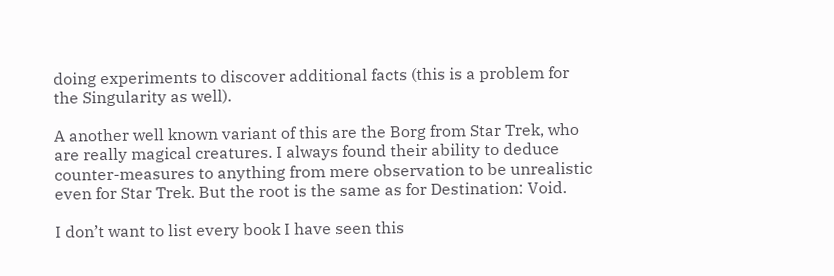doing experiments to discover additional facts (this is a problem for the Singularity as well).

A another well known variant of this are the Borg from Star Trek, who are really magical creatures. I always found their ability to deduce counter-measures to anything from mere observation to be unrealistic even for Star Trek. But the root is the same as for Destination: Void.

I don’t want to list every book I have seen this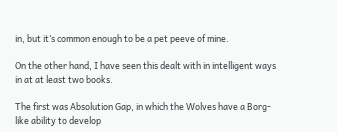in, but it’s common enough to be a pet peeve of mine.

On the other hand, I have seen this dealt with in intelligent ways in at at least two books.

The first was Absolution Gap, in which the Wolves have a Borg-like ability to develop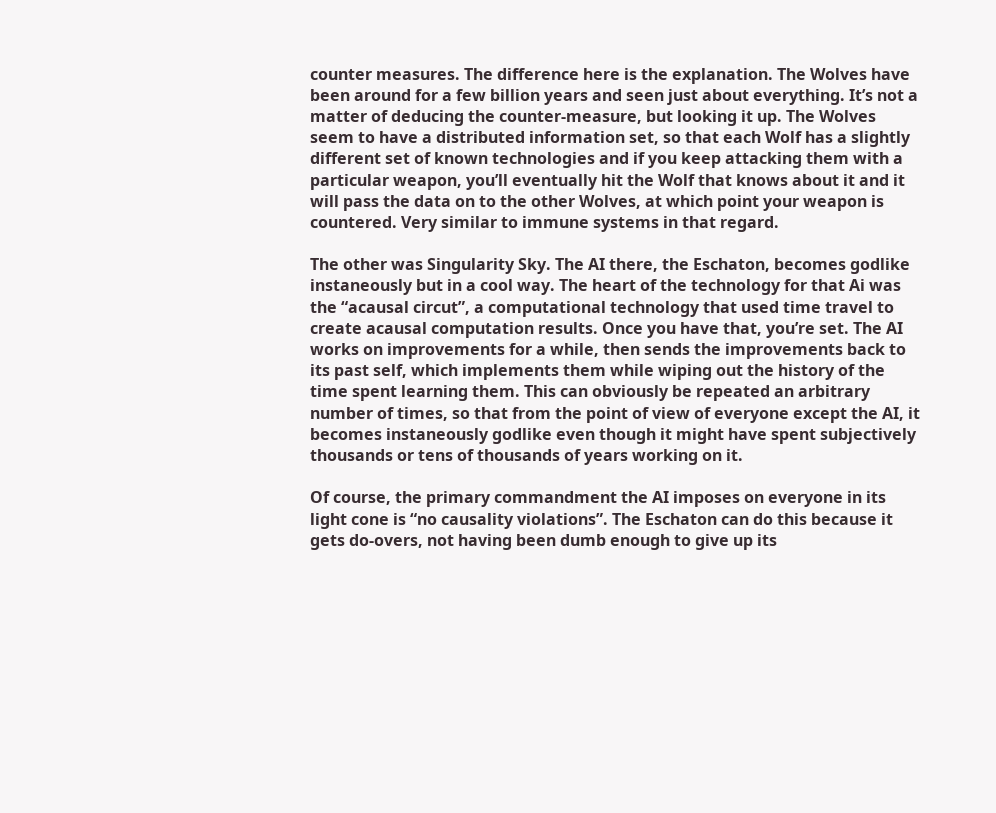counter measures. The difference here is the explanation. The Wolves have been around for a few billion years and seen just about everything. It’s not a matter of deducing the counter-measure, but looking it up. The Wolves seem to have a distributed information set, so that each Wolf has a slightly different set of known technologies and if you keep attacking them with a particular weapon, you’ll eventually hit the Wolf that knows about it and it will pass the data on to the other Wolves, at which point your weapon is countered. Very similar to immune systems in that regard.

The other was Singularity Sky. The AI there, the Eschaton, becomes godlike instaneously but in a cool way. The heart of the technology for that Ai was the “acausal circut”, a computational technology that used time travel to create acausal computation results. Once you have that, you’re set. The AI works on improvements for a while, then sends the improvements back to its past self, which implements them while wiping out the history of the time spent learning them. This can obviously be repeated an arbitrary number of times, so that from the point of view of everyone except the AI, it becomes instaneously godlike even though it might have spent subjectively thousands or tens of thousands of years working on it.

Of course, the primary commandment the AI imposes on everyone in its light cone is “no causality violations”. The Eschaton can do this because it gets do-overs, not having been dumb enough to give up its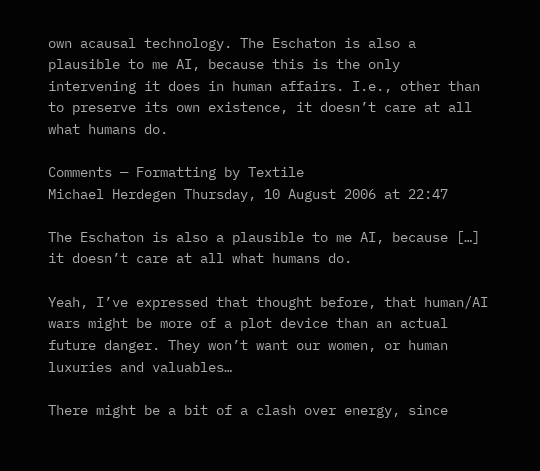own acausal technology. The Eschaton is also a plausible to me AI, because this is the only intervening it does in human affairs. I.e., other than to preserve its own existence, it doesn’t care at all what humans do.

Comments — Formatting by Textile
Michael Herdegen Thursday, 10 August 2006 at 22:47

The Eschaton is also a plausible to me AI, because […] it doesn’t care at all what humans do.

Yeah, I’ve expressed that thought before, that human/AI wars might be more of a plot device than an actual future danger. They won’t want our women, or human luxuries and valuables…

There might be a bit of a clash over energy, since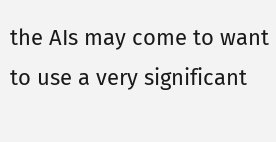the AIs may come to want to use a very significant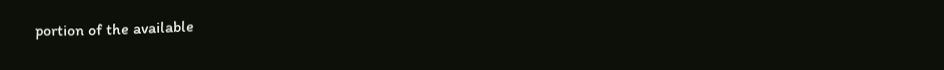portion of the available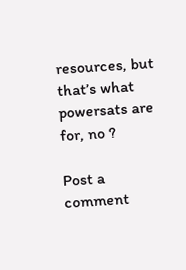resources, but that’s what powersats are for, no ?

Post a comment